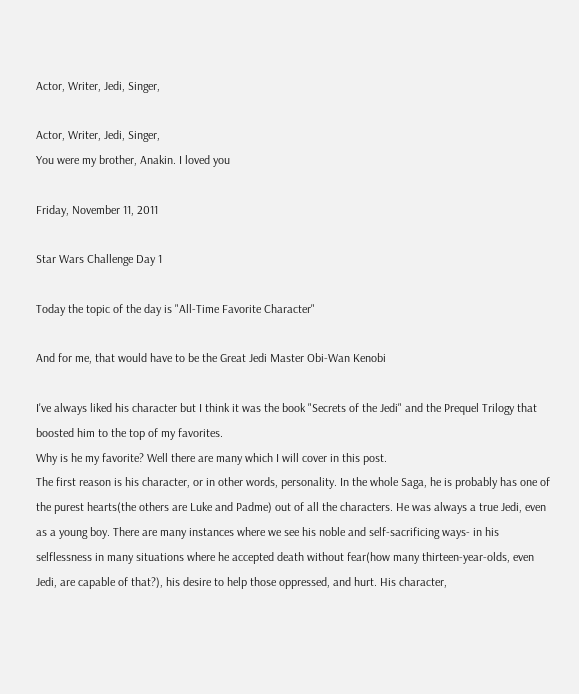Actor, Writer, Jedi, Singer,

Actor, Writer, Jedi, Singer,
You were my brother, Anakin. I loved you

Friday, November 11, 2011

Star Wars Challenge Day 1

Today the topic of the day is "All-Time Favorite Character"

And for me, that would have to be the Great Jedi Master Obi-Wan Kenobi

I've always liked his character but I think it was the book "Secrets of the Jedi" and the Prequel Trilogy that boosted him to the top of my favorites.
Why is he my favorite? Well there are many which I will cover in this post.
The first reason is his character, or in other words, personality. In the whole Saga, he is probably has one of the purest hearts(the others are Luke and Padme) out of all the characters. He was always a true Jedi, even as a young boy. There are many instances where we see his noble and self-sacrificing ways- in his selflessness in many situations where he accepted death without fear(how many thirteen-year-olds, even Jedi, are capable of that?), his desire to help those oppressed, and hurt. His character,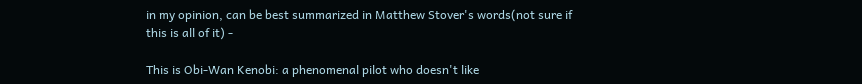in my opinion, can be best summarized in Matthew Stover's words(not sure if this is all of it) -

This is Obi-Wan Kenobi: a phenomenal pilot who doesn't like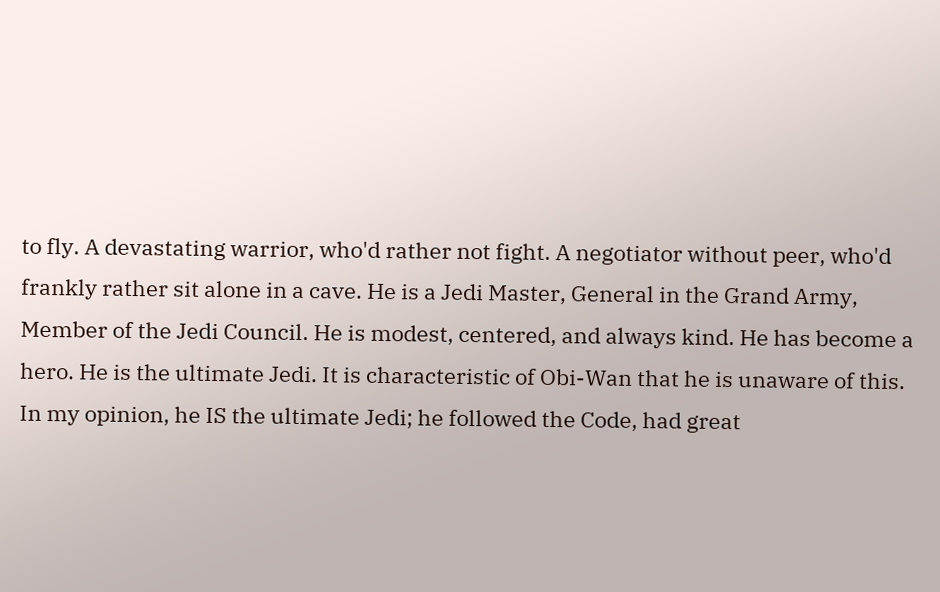to fly. A devastating warrior, who'd rather not fight. A negotiator without peer, who'd frankly rather sit alone in a cave. He is a Jedi Master, General in the Grand Army, Member of the Jedi Council. He is modest, centered, and always kind. He has become a hero. He is the ultimate Jedi. It is characteristic of Obi-Wan that he is unaware of this.
In my opinion, he IS the ultimate Jedi; he followed the Code, had great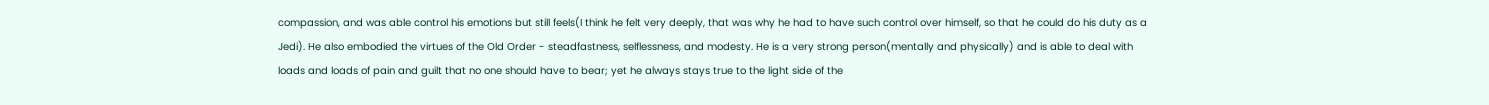compassion, and was able control his emotions but still feels(I think he felt very deeply, that was why he had to have such control over himself, so that he could do his duty as a Jedi). He also embodied the virtues of the Old Order - steadfastness, selflessness, and modesty. He is a very strong person(mentally and physically) and is able to deal with loads and loads of pain and guilt that no one should have to bear; yet he always stays true to the light side of the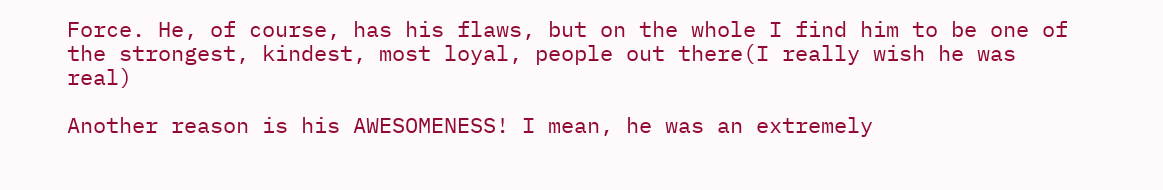Force. He, of course, has his flaws, but on the whole I find him to be one of the strongest, kindest, most loyal, people out there(I really wish he was real)

Another reason is his AWESOMENESS! I mean, he was an extremely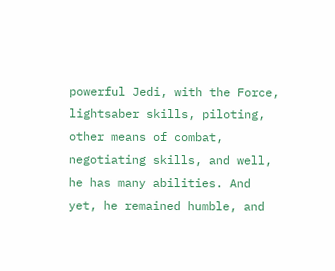powerful Jedi, with the Force, lightsaber skills, piloting, other means of combat, negotiating skills, and well, he has many abilities. And yet, he remained humble, and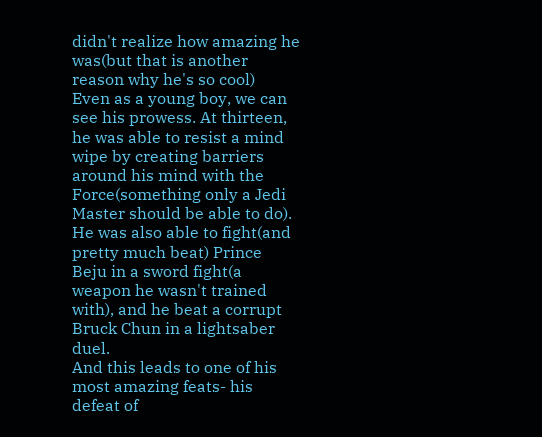didn't realize how amazing he was(but that is another reason why he's so cool)
Even as a young boy, we can see his prowess. At thirteen, he was able to resist a mind wipe by creating barriers around his mind with the Force(something only a Jedi Master should be able to do). He was also able to fight(and pretty much beat) Prince Beju in a sword fight(a weapon he wasn't trained with), and he beat a corrupt Bruck Chun in a lightsaber duel.
And this leads to one of his most amazing feats- his defeat of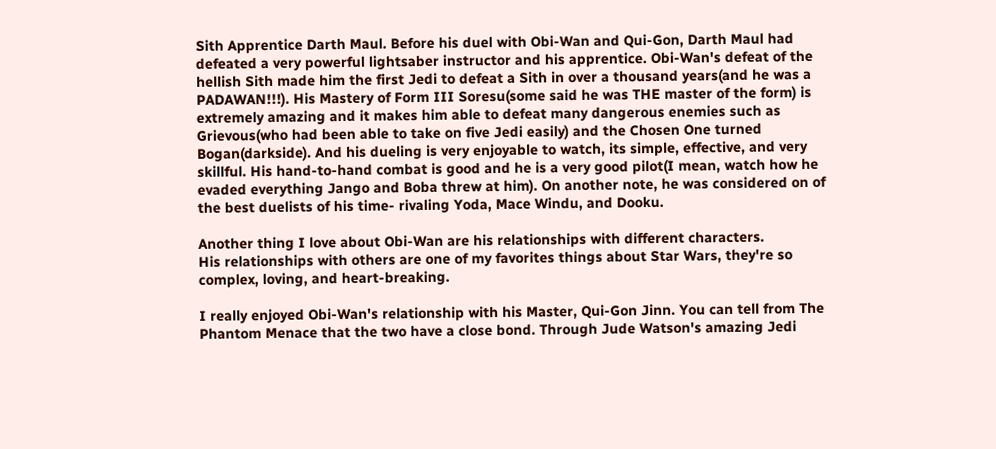Sith Apprentice Darth Maul. Before his duel with Obi-Wan and Qui-Gon, Darth Maul had defeated a very powerful lightsaber instructor and his apprentice. Obi-Wan's defeat of the hellish Sith made him the first Jedi to defeat a Sith in over a thousand years(and he was a PADAWAN!!!). His Mastery of Form III Soresu(some said he was THE master of the form) is extremely amazing and it makes him able to defeat many dangerous enemies such as Grievous(who had been able to take on five Jedi easily) and the Chosen One turned Bogan(darkside). And his dueling is very enjoyable to watch, its simple, effective, and very skillful. His hand-to-hand combat is good and he is a very good pilot(I mean, watch how he evaded everything Jango and Boba threw at him). On another note, he was considered on of the best duelists of his time- rivaling Yoda, Mace Windu, and Dooku.

Another thing I love about Obi-Wan are his relationships with different characters.
His relationships with others are one of my favorites things about Star Wars, they're so complex, loving, and heart-breaking.

I really enjoyed Obi-Wan's relationship with his Master, Qui-Gon Jinn. You can tell from The Phantom Menace that the two have a close bond. Through Jude Watson's amazing Jedi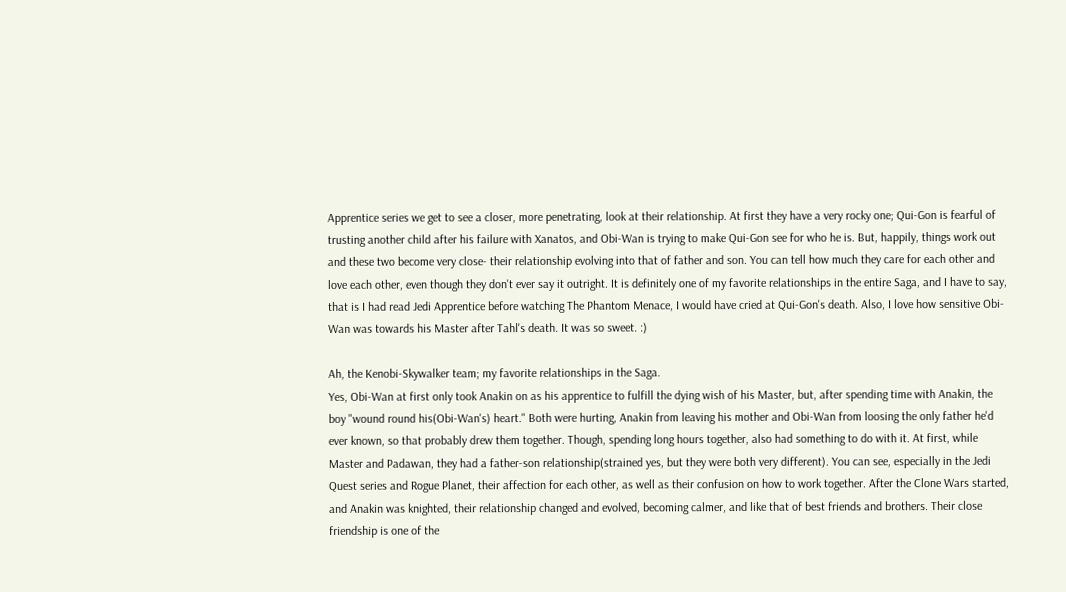Apprentice series we get to see a closer, more penetrating, look at their relationship. At first they have a very rocky one; Qui-Gon is fearful of trusting another child after his failure with Xanatos, and Obi-Wan is trying to make Qui-Gon see for who he is. But, happily, things work out and these two become very close- their relationship evolving into that of father and son. You can tell how much they care for each other and love each other, even though they don't ever say it outright. It is definitely one of my favorite relationships in the entire Saga, and I have to say, that is I had read Jedi Apprentice before watching The Phantom Menace, I would have cried at Qui-Gon's death. Also, I love how sensitive Obi-Wan was towards his Master after Tahl's death. It was so sweet. :)

Ah, the Kenobi-Skywalker team; my favorite relationships in the Saga.
Yes, Obi-Wan at first only took Anakin on as his apprentice to fulfill the dying wish of his Master, but, after spending time with Anakin, the boy "wound round his(Obi-Wan's) heart." Both were hurting, Anakin from leaving his mother and Obi-Wan from loosing the only father he'd ever known, so that probably drew them together. Though, spending long hours together, also had something to do with it. At first, while Master and Padawan, they had a father-son relationship(strained yes, but they were both very different). You can see, especially in the Jedi Quest series and Rogue Planet, their affection for each other, as well as their confusion on how to work together. After the Clone Wars started, and Anakin was knighted, their relationship changed and evolved, becoming calmer, and like that of best friends and brothers. Their close friendship is one of the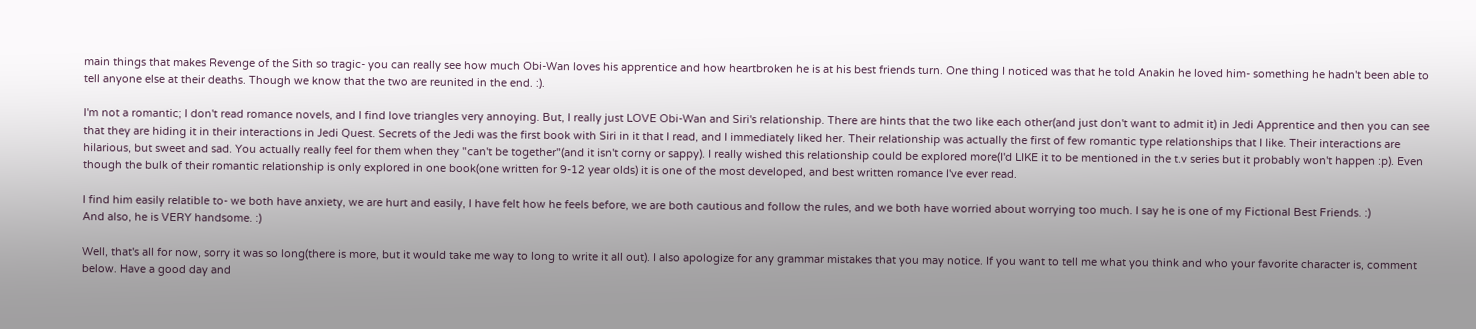main things that makes Revenge of the Sith so tragic- you can really see how much Obi-Wan loves his apprentice and how heartbroken he is at his best friends turn. One thing I noticed was that he told Anakin he loved him- something he hadn't been able to tell anyone else at their deaths. Though we know that the two are reunited in the end. :).

I'm not a romantic; I don't read romance novels, and I find love triangles very annoying. But, I really just LOVE Obi-Wan and Siri's relationship. There are hints that the two like each other(and just don't want to admit it) in Jedi Apprentice and then you can see that they are hiding it in their interactions in Jedi Quest. Secrets of the Jedi was the first book with Siri in it that I read, and I immediately liked her. Their relationship was actually the first of few romantic type relationships that I like. Their interactions are hilarious, but sweet and sad. You actually really feel for them when they "can't be together"(and it isn't corny or sappy). I really wished this relationship could be explored more(I'd LIKE it to be mentioned in the t.v series but it probably won't happen :p). Even though the bulk of their romantic relationship is only explored in one book(one written for 9-12 year olds) it is one of the most developed, and best written romance I've ever read.

I find him easily relatible to- we both have anxiety, we are hurt and easily, I have felt how he feels before, we are both cautious and follow the rules, and we both have worried about worrying too much. I say he is one of my Fictional Best Friends. :)
And also, he is VERY handsome. :)

Well, that's all for now, sorry it was so long(there is more, but it would take me way to long to write it all out). I also apologize for any grammar mistakes that you may notice. If you want to tell me what you think and who your favorite character is, comment below. Have a good day and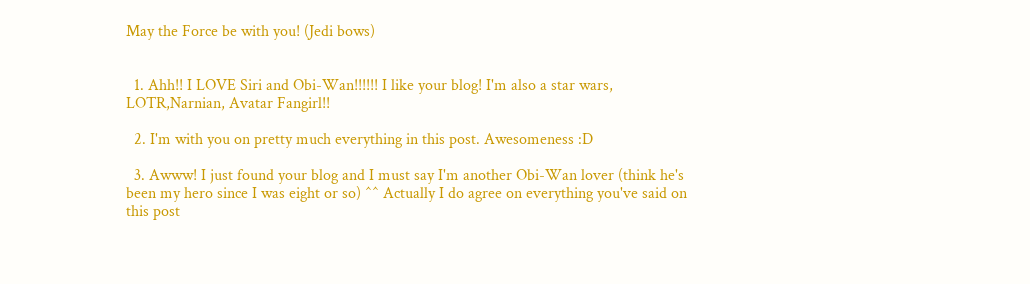May the Force be with you! (Jedi bows)


  1. Ahh!! I LOVE Siri and Obi-Wan!!!!!! I like your blog! I'm also a star wars, LOTR,Narnian, Avatar Fangirl!!

  2. I'm with you on pretty much everything in this post. Awesomeness :D

  3. Awww! I just found your blog and I must say I'm another Obi-Wan lover (think he's been my hero since I was eight or so) ^^ Actually I do agree on everything you've said on this post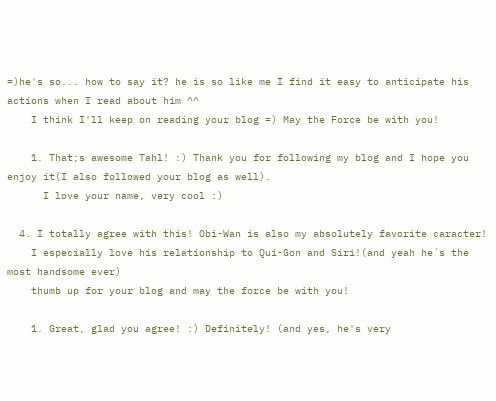=)he's so... how to say it? he is so like me I find it easy to anticipate his actions when I read about him ^^
    I think I'll keep on reading your blog =) May the Force be with you!

    1. That;s awesome Tahl! :) Thank you for following my blog and I hope you enjoy it(I also followed your blog as well).
      I love your name, very cool :)

  4. I totally agree with this! Obi-Wan is also my absolutely favorite caracter!
    I especially love his relationship to Qui-Gon and Siri!(and yeah he´s the most handsome ever)
    thumb up for your blog and may the force be with you!

    1. Great, glad you agree! :) Definitely! (and yes, he's very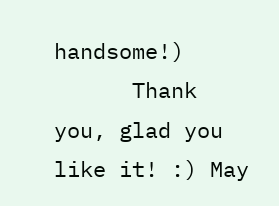handsome!)
      Thank you, glad you like it! :) May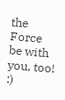the Force be with you, too! :)